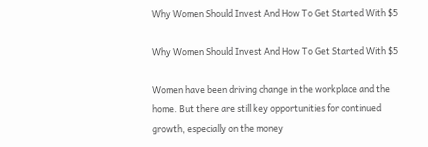Why Women Should Invest And How To Get Started With $5

Why Women Should Invest And How To Get Started With $5

Women have been driving change in the workplace and the home. But there are still key opportunities for continued growth, especially on the money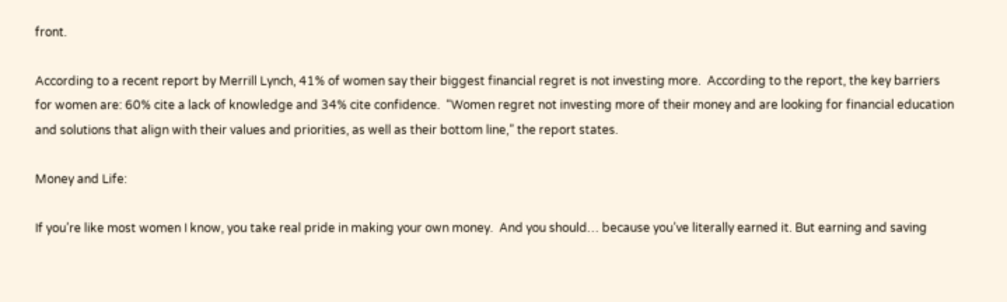front.

According to a recent report by Merrill Lynch, 41% of women say their biggest financial regret is not investing more.  According to the report, the key barriers for women are: 60% cite a lack of knowledge and 34% cite confidence.  “Women regret not investing more of their money and are looking for financial education and solutions that align with their values and priorities, as well as their bottom line,” the report states.

Money and Life:

If you’re like most women I know, you take real pride in making your own money.  And you should… because you’ve literally earned it. But earning and saving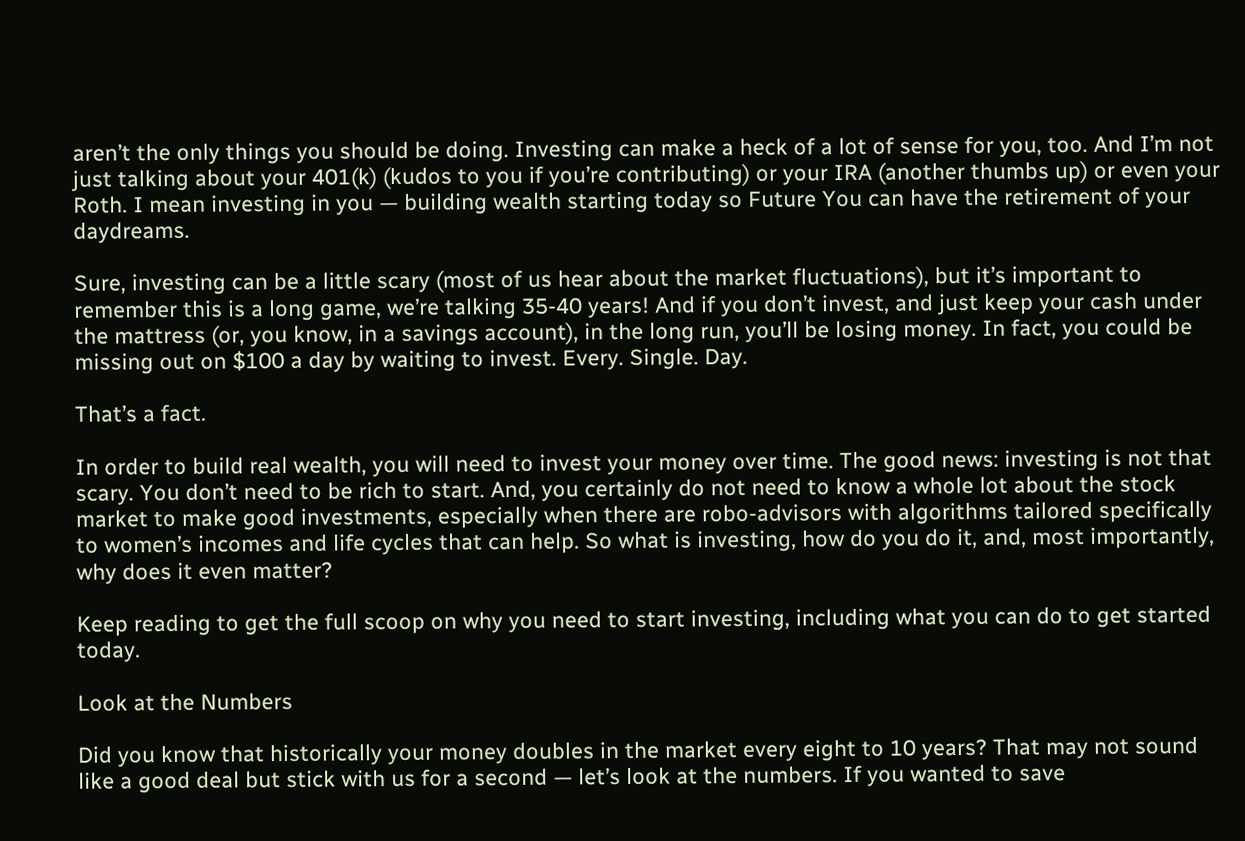aren’t the only things you should be doing. Investing can make a heck of a lot of sense for you, too. And I’m not just talking about your 401(k) (kudos to you if you’re contributing) or your IRA (another thumbs up) or even your Roth. I mean investing in you — building wealth starting today so Future You can have the retirement of your daydreams.

Sure, investing can be a little scary (most of us hear about the market fluctuations), but it’s important to remember this is a long game, we’re talking 35-40 years! And if you don’t invest, and just keep your cash under the mattress (or, you know, in a savings account), in the long run, you’ll be losing money. In fact, you could be missing out on $100 a day by waiting to invest. Every. Single. Day.

That’s a fact.

In order to build real wealth, you will need to invest your money over time. The good news: investing is not that scary. You don’t need to be rich to start. And, you certainly do not need to know a whole lot about the stock market to make good investments, especially when there are robo-advisors with algorithms tailored specifically to women’s incomes and life cycles that can help. So what is investing, how do you do it, and, most importantly, why does it even matter?

Keep reading to get the full scoop on why you need to start investing, including what you can do to get started today.

Look at the Numbers

Did you know that historically your money doubles in the market every eight to 10 years? That may not sound like a good deal but stick with us for a second — let’s look at the numbers. If you wanted to save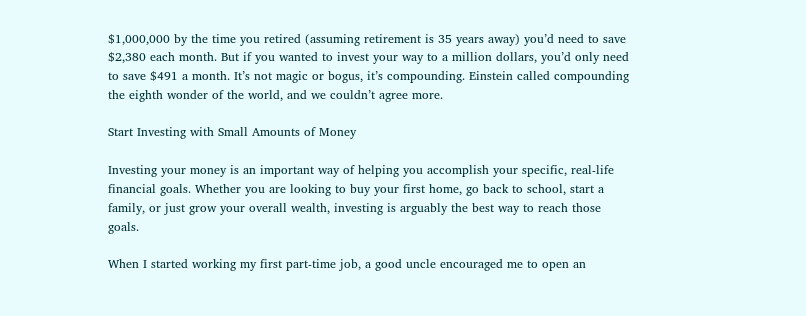$1,000,000 by the time you retired (assuming retirement is 35 years away) you’d need to save $2,380 each month. But if you wanted to invest your way to a million dollars, you’d only need to save $491 a month. It’s not magic or bogus, it’s compounding. Einstein called compounding the eighth wonder of the world, and we couldn’t agree more.

Start Investing with Small Amounts of Money

Investing your money is an important way of helping you accomplish your specific, real-life financial goals. Whether you are looking to buy your first home, go back to school, start a family, or just grow your overall wealth, investing is arguably the best way to reach those goals.

When I started working my first part-time job, a good uncle encouraged me to open an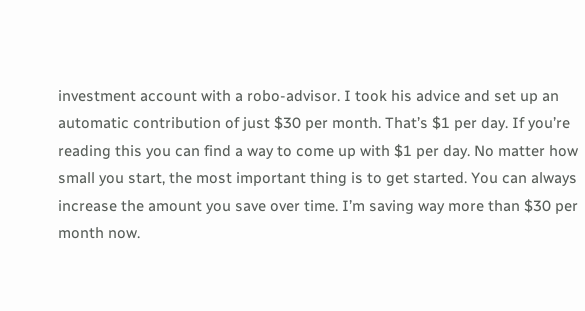investment account with a robo-advisor. I took his advice and set up an automatic contribution of just $30 per month. That’s $1 per day. If you’re reading this you can find a way to come up with $1 per day. No matter how small you start, the most important thing is to get started. You can always increase the amount you save over time. I’m saving way more than $30 per month now.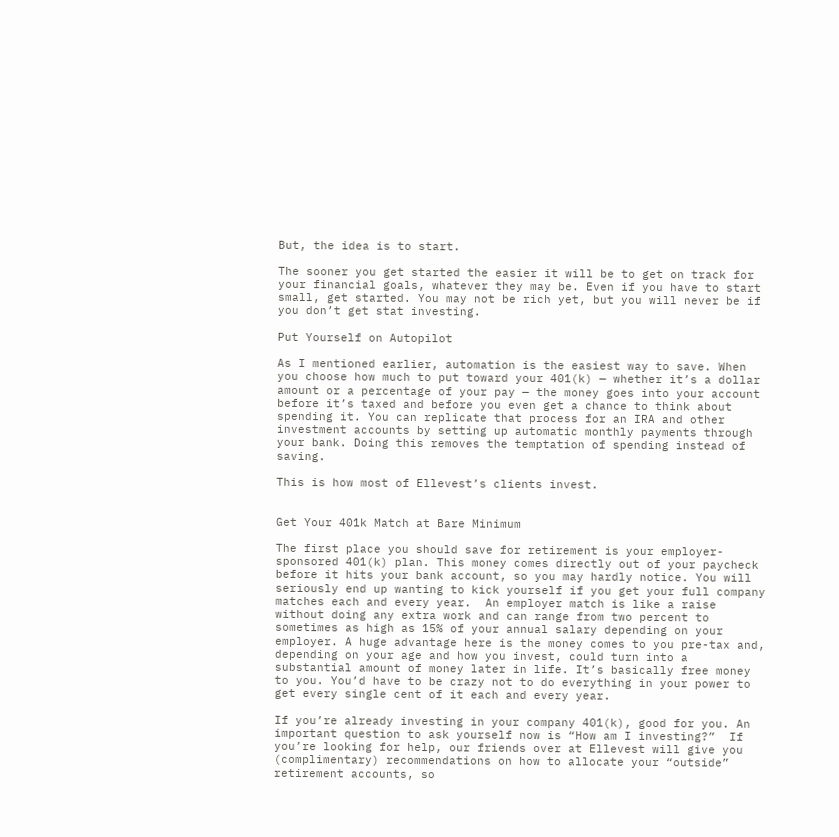But, the idea is to start.

The sooner you get started the easier it will be to get on track for your financial goals, whatever they may be. Even if you have to start small, get started. You may not be rich yet, but you will never be if you don’t get stat investing.

Put Yourself on Autopilot

As I mentioned earlier, automation is the easiest way to save. When you choose how much to put toward your 401(k) — whether it’s a dollar amount or a percentage of your pay — the money goes into your account before it’s taxed and before you even get a chance to think about spending it. You can replicate that process for an IRA and other investment accounts by setting up automatic monthly payments through your bank. Doing this removes the temptation of spending instead of saving.

This is how most of Ellevest’s clients invest.


Get Your 401k Match at Bare Minimum

The first place you should save for retirement is your employer-sponsored 401(k) plan. This money comes directly out of your paycheck before it hits your bank account, so you may hardly notice. You will seriously end up wanting to kick yourself if you get your full company matches each and every year.  An employer match is like a raise without doing any extra work and can range from two percent to sometimes as high as 15% of your annual salary depending on your employer. A huge advantage here is the money comes to you pre-tax and, depending on your age and how you invest, could turn into a substantial amount of money later in life. It’s basically free money to you. You’d have to be crazy not to do everything in your power to get every single cent of it each and every year.

If you’re already investing in your company 401(k), good for you. An important question to ask yourself now is “How am I investing?”  If you’re looking for help, our friends over at Ellevest will give you (complimentary) recommendations on how to allocate your “outside” retirement accounts, so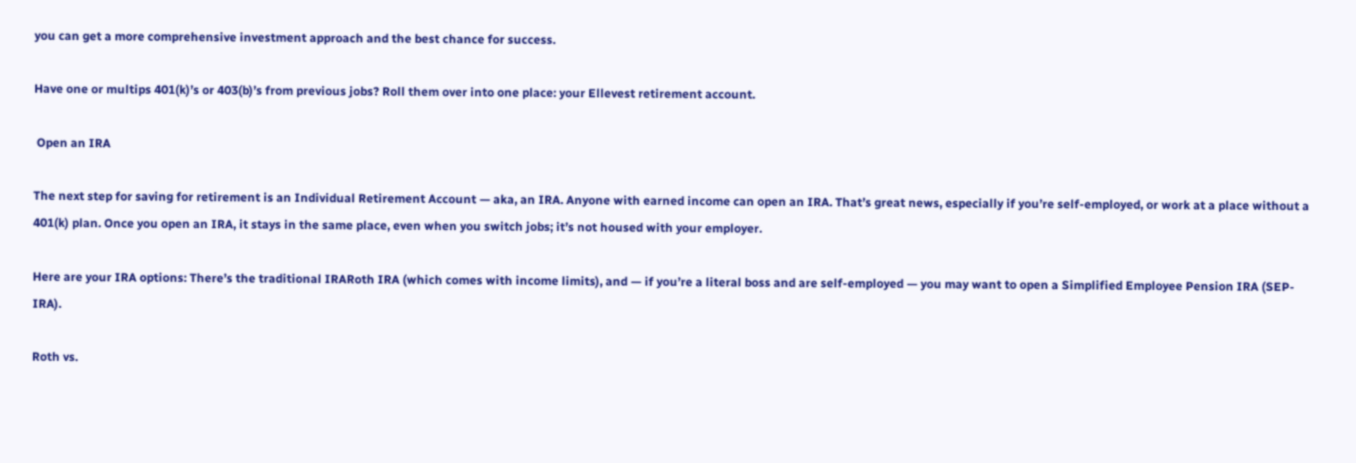you can get a more comprehensive investment approach and the best chance for success.

Have one or multips 401(k)’s or 403(b)’s from previous jobs? Roll them over into one place: your Ellevest retirement account.

 Open an IRA

The next step for saving for retirement is an Individual Retirement Account — aka, an IRA. Anyone with earned income can open an IRA. That’s great news, especially if you’re self-employed, or work at a place without a 401(k) plan. Once you open an IRA, it stays in the same place, even when you switch jobs; it’s not housed with your employer.

Here are your IRA options: There’s the traditional IRARoth IRA (which comes with income limits), and — if you’re a literal boss and are self-employed — you may want to open a Simplified Employee Pension IRA (SEP-IRA).

Roth vs.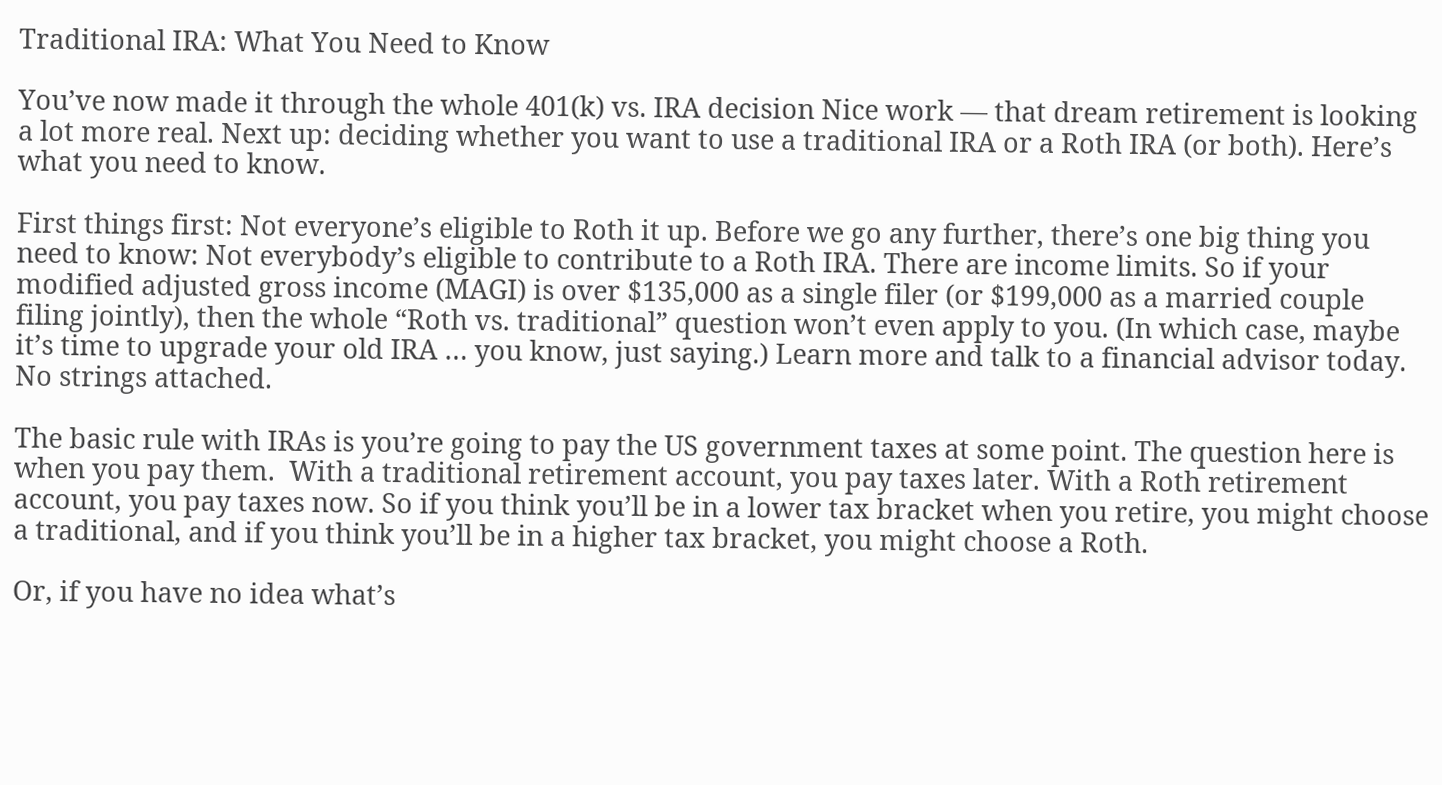Traditional IRA: What You Need to Know

You’ve now made it through the whole 401(k) vs. IRA decision Nice work — that dream retirement is looking a lot more real. Next up: deciding whether you want to use a traditional IRA or a Roth IRA (or both). Here’s what you need to know.

First things first: Not everyone’s eligible to Roth it up. Before we go any further, there’s one big thing you need to know: Not everybody’s eligible to contribute to a Roth IRA. There are income limits. So if your modified adjusted gross income (MAGI) is over $135,000 as a single filer (or $199,000 as a married couple filing jointly), then the whole “Roth vs. traditional” question won’t even apply to you. (In which case, maybe it’s time to upgrade your old IRA … you know, just saying.) Learn more and talk to a financial advisor today. No strings attached.

The basic rule with IRAs is you’re going to pay the US government taxes at some point. The question here is when you pay them.  With a traditional retirement account, you pay taxes later. With a Roth retirement account, you pay taxes now. So if you think you’ll be in a lower tax bracket when you retire, you might choose a traditional, and if you think you’ll be in a higher tax bracket, you might choose a Roth.

Or, if you have no idea what’s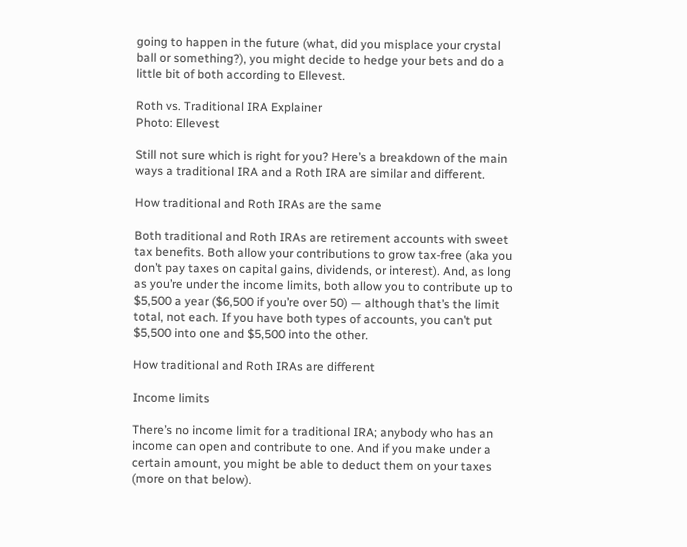going to happen in the future (what, did you misplace your crystal ball or something?), you might decide to hedge your bets and do a little bit of both according to Ellevest.

Roth vs. Traditional IRA Explainer
Photo: Ellevest

Still not sure which is right for you? Here’s a breakdown of the main ways a traditional IRA and a Roth IRA are similar and different.

How traditional and Roth IRAs are the same

Both traditional and Roth IRAs are retirement accounts with sweet tax benefits. Both allow your contributions to grow tax-free (aka you don’t pay taxes on capital gains, dividends, or interest). And, as long as you’re under the income limits, both allow you to contribute up to $5,500 a year ($6,500 if you’re over 50) — although that’s the limit total, not each. If you have both types of accounts, you can’t put $5,500 into one and $5,500 into the other.

How traditional and Roth IRAs are different

Income limits

There’s no income limit for a traditional IRA; anybody who has an income can open and contribute to one. And if you make under a certain amount, you might be able to deduct them on your taxes (more on that below).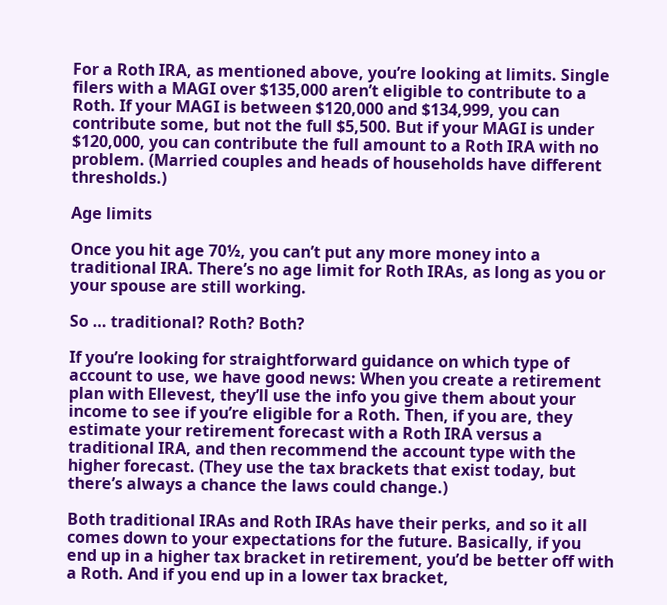For a Roth IRA, as mentioned above, you’re looking at limits. Single filers with a MAGI over $135,000 aren’t eligible to contribute to a Roth. If your MAGI is between $120,000 and $134,999, you can contribute some, but not the full $5,500. But if your MAGI is under $120,000, you can contribute the full amount to a Roth IRA with no problem. (Married couples and heads of households have different thresholds.)

Age limits

Once you hit age 70½, you can’t put any more money into a traditional IRA. There’s no age limit for Roth IRAs, as long as you or your spouse are still working.

So … traditional? Roth? Both?

If you’re looking for straightforward guidance on which type of account to use, we have good news: When you create a retirement plan with Ellevest, they’ll use the info you give them about your income to see if you’re eligible for a Roth. Then, if you are, they estimate your retirement forecast with a Roth IRA versus a traditional IRA, and then recommend the account type with the higher forecast. (They use the tax brackets that exist today, but there’s always a chance the laws could change.)

Both traditional IRAs and Roth IRAs have their perks, and so it all comes down to your expectations for the future. Basically, if you end up in a higher tax bracket in retirement, you’d be better off with a Roth. And if you end up in a lower tax bracket,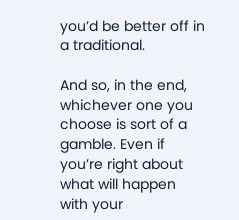you’d be better off in a traditional.

And so, in the end, whichever one you choose is sort of a gamble. Even if you’re right about what will happen with your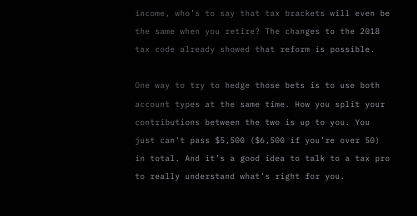income, who’s to say that tax brackets will even be the same when you retire? The changes to the 2018 tax code already showed that reform is possible.

One way to try to hedge those bets is to use both account types at the same time. How you split your contributions between the two is up to you. You just can’t pass $5,500 ($6,500 if you’re over 50) in total. And it’s a good idea to talk to a tax pro to really understand what’s right for you.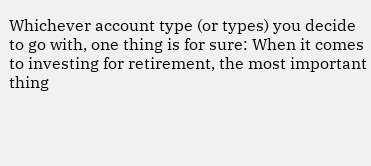Whichever account type (or types) you decide to go with, one thing is for sure: When it comes to investing for retirement, the most important thing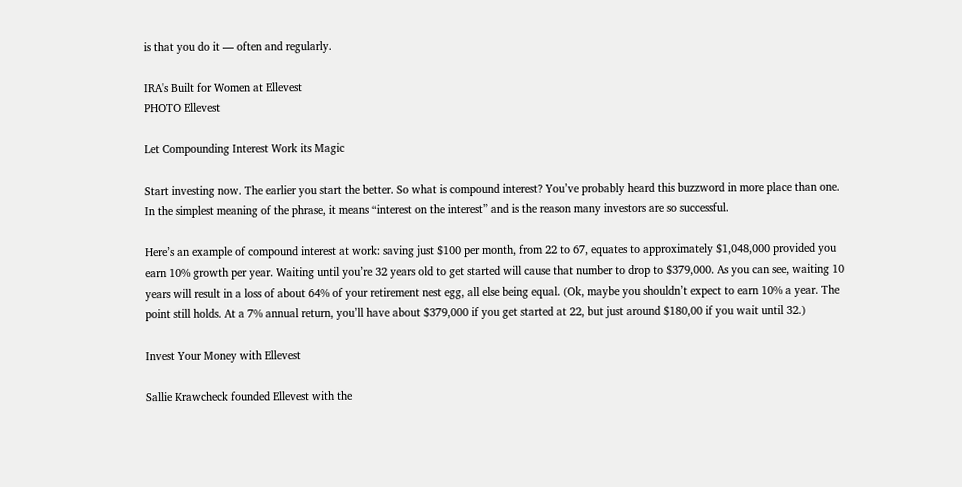is that you do it — often and regularly.

IRA's Built for Women at Ellevest
PHOTO Ellevest

Let Compounding Interest Work its Magic

Start investing now. The earlier you start the better. So what is compound interest? You’ve probably heard this buzzword in more place than one. In the simplest meaning of the phrase, it means “interest on the interest” and is the reason many investors are so successful.

Here’s an example of compound interest at work: saving just $100 per month, from 22 to 67, equates to approximately $1,048,000 provided you earn 10% growth per year. Waiting until you’re 32 years old to get started will cause that number to drop to $379,000. As you can see, waiting 10 years will result in a loss of about 64% of your retirement nest egg, all else being equal. (Ok, maybe you shouldn’t expect to earn 10% a year. The point still holds. At a 7% annual return, you’ll have about $379,000 if you get started at 22, but just around $180,00 if you wait until 32.)

Invest Your Money with Ellevest

Sallie Krawcheck founded Ellevest with the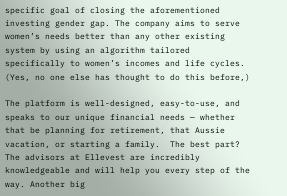specific goal of closing the aforementioned investing gender gap. The company aims to serve women’s needs better than any other existing system by using an algorithm tailored specifically to women’s incomes and life cycles. (Yes, no one else has thought to do this before,)

The platform is well-designed, easy-to-use, and speaks to our unique financial needs — whether that be planning for retirement, that Aussie vacation, or starting a family.  The best part? The advisors at Ellevest are incredibly knowledgeable and will help you every step of the way. Another big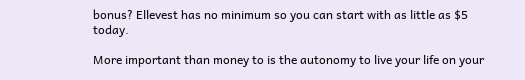bonus? Ellevest has no minimum so you can start with as little as $5 today.

More important than money to is the autonomy to live your life on your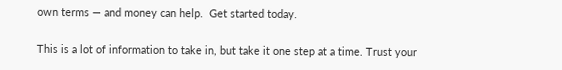own terms — and money can help.  Get started today.

This is a lot of information to take in, but take it one step at a time. Trust your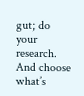gut; do your research. And choose what’s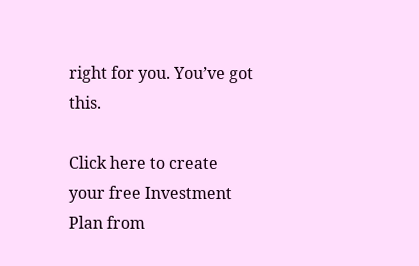right for you. You’ve got this.

Click here to create your free Investment Plan from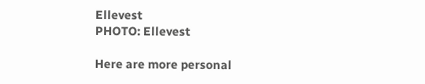Ellevest
PHOTO: Ellevest

Here are more personal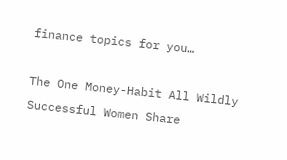finance topics for you…

The One Money-Habit All Wildly Successful Women Share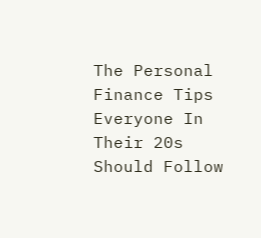The Personal Finance Tips Everyone In Their 20s Should Follow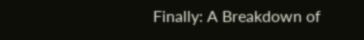Finally: A Breakdown of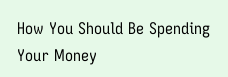How You Should Be Spending Your Money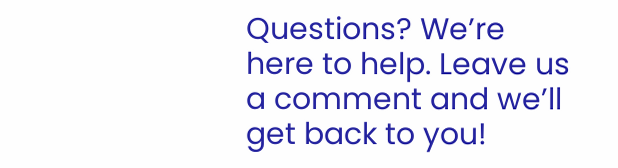Questions? We’re here to help. Leave us a comment and we’ll get back to you!